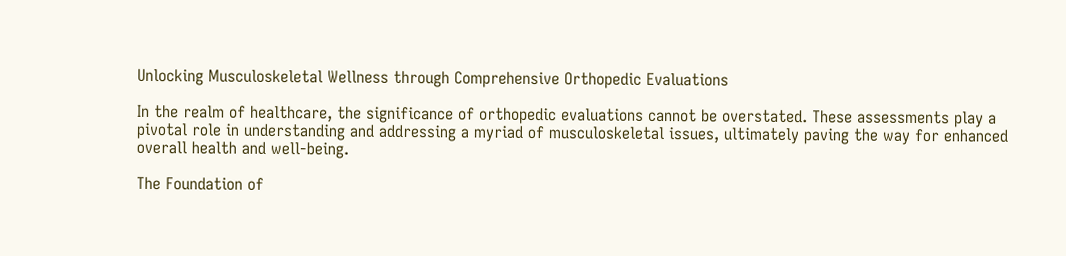Unlocking Musculoskeletal Wellness through Comprehensive Orthopedic Evaluations

In the realm of healthcare, the significance of orthopedic evaluations cannot be overstated. These assessments play a pivotal role in understanding and addressing a myriad of musculoskeletal issues, ultimately paving the way for enhanced overall health and well-being.

The Foundation of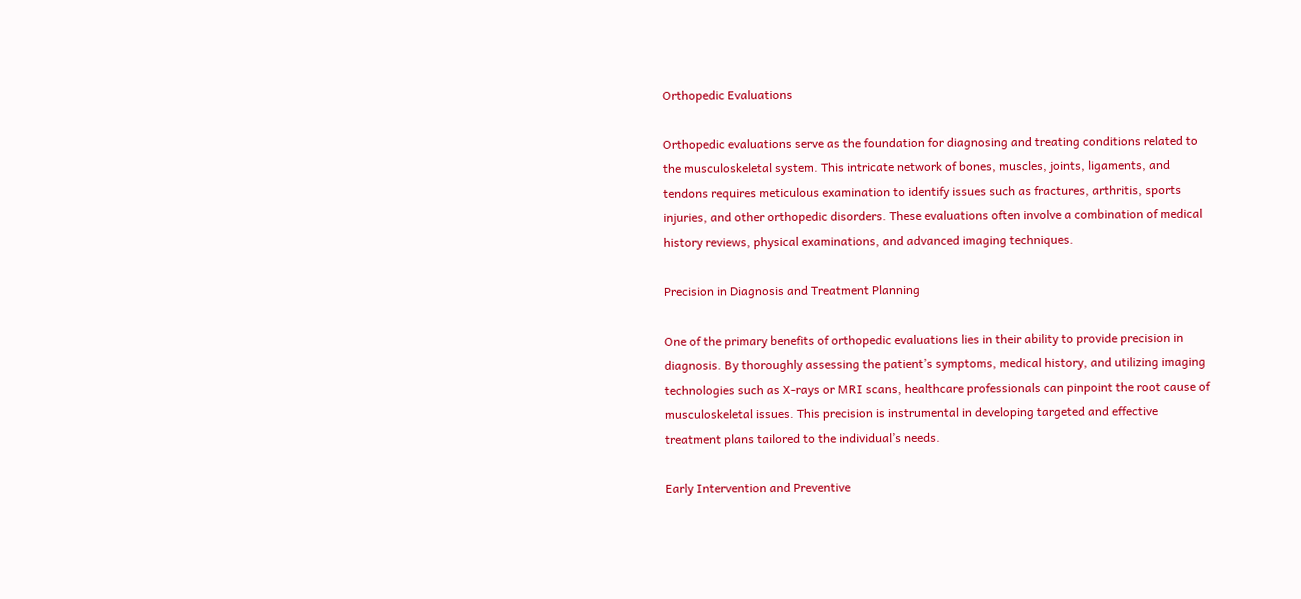Orthopedic Evaluations

Orthopedic evaluations serve as the foundation for diagnosing and treating conditions related to the musculoskeletal system. This intricate network of bones, muscles, joints, ligaments, and tendons requires meticulous examination to identify issues such as fractures, arthritis, sports injuries, and other orthopedic disorders. These evaluations often involve a combination of medical history reviews, physical examinations, and advanced imaging techniques.

Precision in Diagnosis and Treatment Planning

One of the primary benefits of orthopedic evaluations lies in their ability to provide precision in diagnosis. By thoroughly assessing the patient’s symptoms, medical history, and utilizing imaging technologies such as X-rays or MRI scans, healthcare professionals can pinpoint the root cause of musculoskeletal issues. This precision is instrumental in developing targeted and effective treatment plans tailored to the individual’s needs.

Early Intervention and Preventive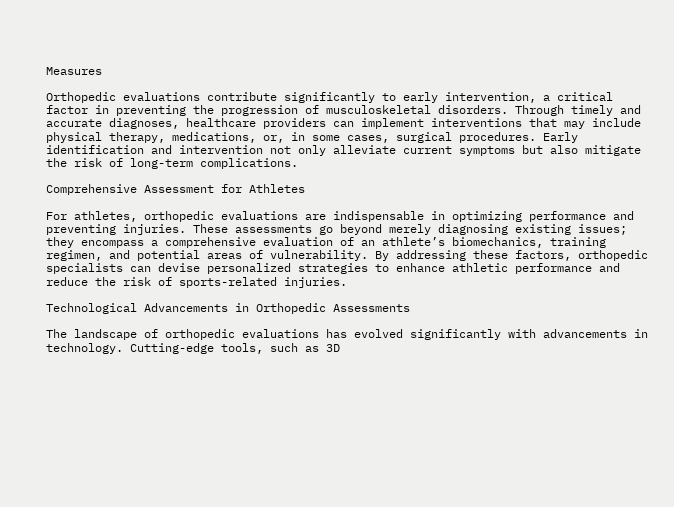Measures

Orthopedic evaluations contribute significantly to early intervention, a critical factor in preventing the progression of musculoskeletal disorders. Through timely and accurate diagnoses, healthcare providers can implement interventions that may include physical therapy, medications, or, in some cases, surgical procedures. Early identification and intervention not only alleviate current symptoms but also mitigate the risk of long-term complications.

Comprehensive Assessment for Athletes

For athletes, orthopedic evaluations are indispensable in optimizing performance and preventing injuries. These assessments go beyond merely diagnosing existing issues; they encompass a comprehensive evaluation of an athlete’s biomechanics, training regimen, and potential areas of vulnerability. By addressing these factors, orthopedic specialists can devise personalized strategies to enhance athletic performance and reduce the risk of sports-related injuries.

Technological Advancements in Orthopedic Assessments

The landscape of orthopedic evaluations has evolved significantly with advancements in technology. Cutting-edge tools, such as 3D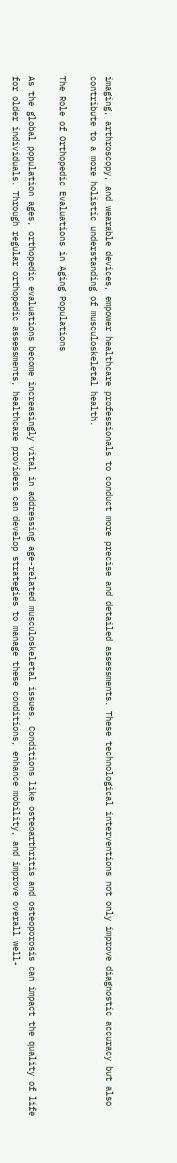imaging, arthroscopy, and wearable devices, empower healthcare professionals to conduct more precise and detailed assessments. These technological interventions not only improve diagnostic accuracy but also contribute to a more holistic understanding of musculoskeletal health.

The Role of Orthopedic Evaluations in Aging Populations

As the global population ages, orthopedic evaluations become increasingly vital in addressing age-related musculoskeletal issues. Conditions like osteoarthritis and osteoporosis can impact the quality of life for older individuals. Through regular orthopedic assessments, healthcare providers can develop strategies to manage these conditions, enhance mobility, and improve overall well-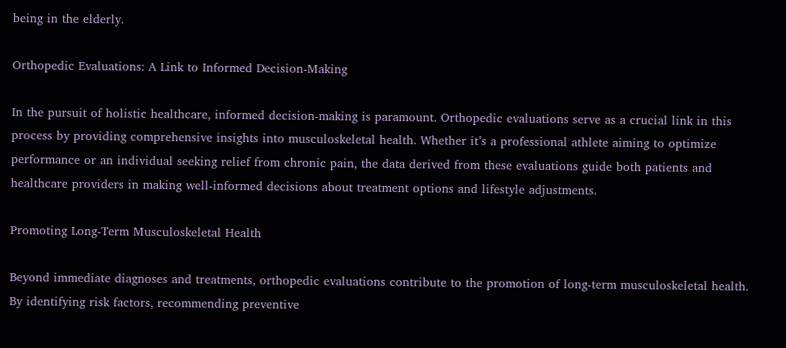being in the elderly.

Orthopedic Evaluations: A Link to Informed Decision-Making

In the pursuit of holistic healthcare, informed decision-making is paramount. Orthopedic evaluations serve as a crucial link in this process by providing comprehensive insights into musculoskeletal health. Whether it’s a professional athlete aiming to optimize performance or an individual seeking relief from chronic pain, the data derived from these evaluations guide both patients and healthcare providers in making well-informed decisions about treatment options and lifestyle adjustments.

Promoting Long-Term Musculoskeletal Health

Beyond immediate diagnoses and treatments, orthopedic evaluations contribute to the promotion of long-term musculoskeletal health. By identifying risk factors, recommending preventive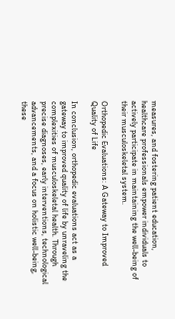measures, and fostering patient education, healthcare professionals empower individuals to actively participate in maintaining the well-being of their musculoskeletal system.

Orthopedic Evaluations: A Gateway to Improved Quality of Life

In conclusion, orthopedic evaluations act as a gateway to improved quality of life by unraveling the complexities of musculoskeletal health. Through precise diagnoses, early interventions, technological advancements, and a focus on holistic well-being, these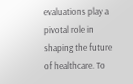evaluations play a pivotal role in shaping the future of healthcare. To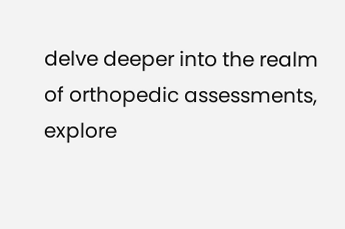delve deeper into the realm of orthopedic assessments, explore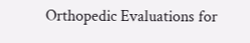Orthopedic Evaluations for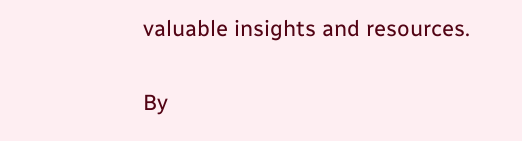valuable insights and resources.

By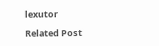lexutor

Related Post